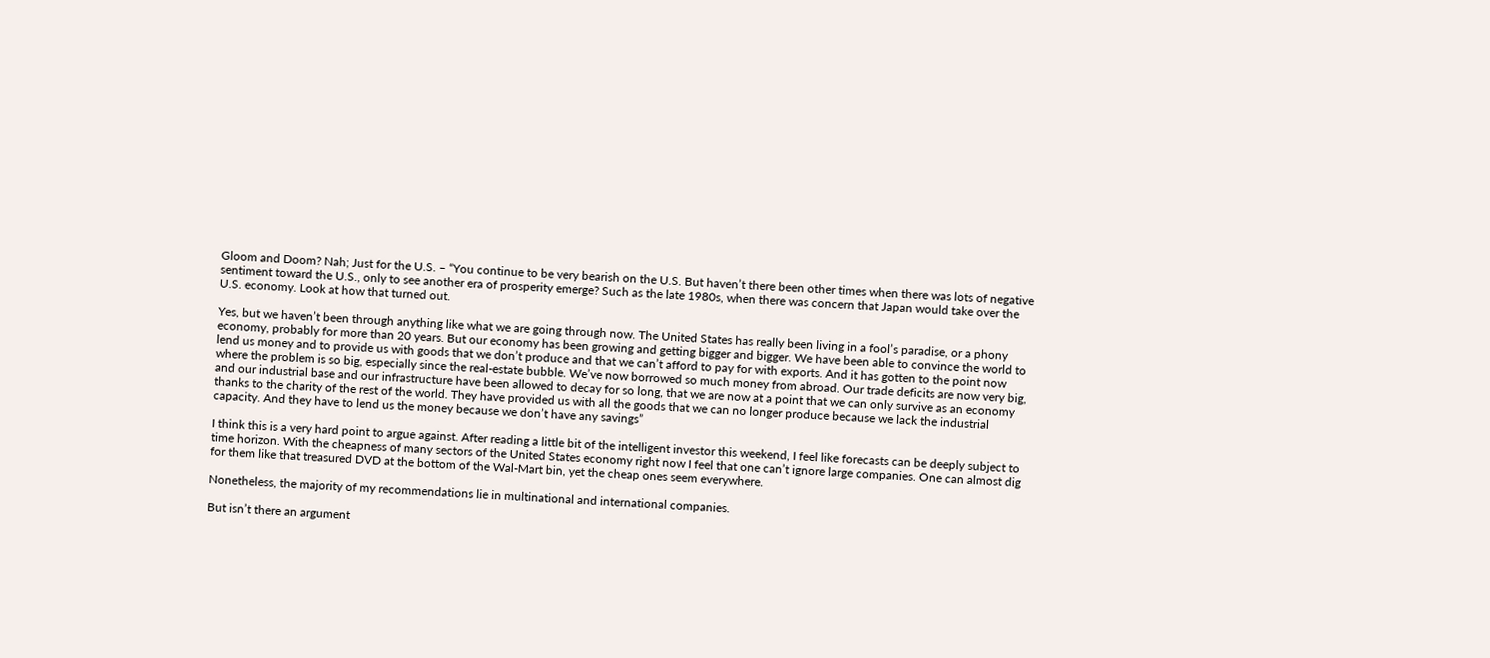Gloom and Doom? Nah; Just for the U.S. – “You continue to be very bearish on the U.S. But haven’t there been other times when there was lots of negative sentiment toward the U.S., only to see another era of prosperity emerge? Such as the late 1980s, when there was concern that Japan would take over the U.S. economy. Look at how that turned out.

Yes, but we haven’t been through anything like what we are going through now. The United States has really been living in a fool’s paradise, or a phony economy, probably for more than 20 years. But our economy has been growing and getting bigger and bigger. We have been able to convince the world to lend us money and to provide us with goods that we don’t produce and that we can’t afford to pay for with exports. And it has gotten to the point now where the problem is so big, especially since the real-estate bubble. We’ve now borrowed so much money from abroad. Our trade deficits are now very big, and our industrial base and our infrastructure have been allowed to decay for so long, that we are now at a point that we can only survive as an economy thanks to the charity of the rest of the world. They have provided us with all the goods that we can no longer produce because we lack the industrial capacity. And they have to lend us the money because we don’t have any savings”

I think this is a very hard point to argue against. After reading a little bit of the intelligent investor this weekend, I feel like forecasts can be deeply subject to time horizon. With the cheapness of many sectors of the United States economy right now I feel that one can’t ignore large companies. One can almost dig for them like that treasured DVD at the bottom of the Wal-Mart bin, yet the cheap ones seem everywhere.

Nonetheless, the majority of my recommendations lie in multinational and international companies.

But isn’t there an argument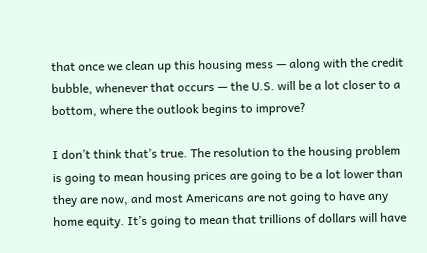that once we clean up this housing mess — along with the credit bubble, whenever that occurs — the U.S. will be a lot closer to a bottom, where the outlook begins to improve?

I don’t think that’s true. The resolution to the housing problem is going to mean housing prices are going to be a lot lower than they are now, and most Americans are not going to have any home equity. It’s going to mean that trillions of dollars will have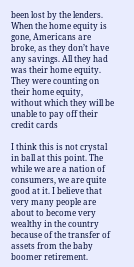been lost by the lenders. When the home equity is gone, Americans are broke, as they don’t have any savings. All they had was their home equity. They were counting on their home equity, without which they will be unable to pay off their credit cards

I think this is not crystal in ball at this point. The while we are a nation of consumers, we are quite good at it. I believe that very many people are about to become very wealthy in the country because of the transfer of assets from the baby boomer retirement.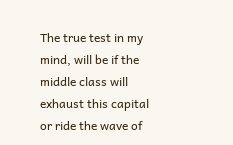The true test in my mind, will be if the middle class will exhaust this capital or ride the wave of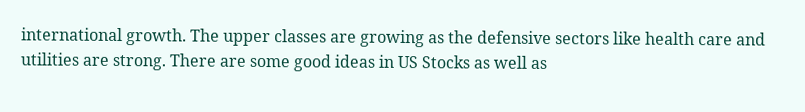international growth. The upper classes are growing as the defensive sectors like health care and utilities are strong. There are some good ideas in US Stocks as well as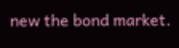new the bond market.